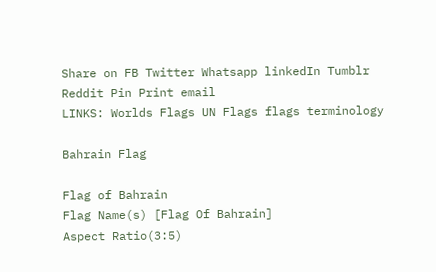Share on FB Twitter Whatsapp linkedIn Tumblr Reddit Pin Print email
LINKS: Worlds Flags UN Flags flags terminology

Bahrain Flag

Flag of Bahrain
Flag Name(s) [Flag Of Bahrain]
Aspect Ratio(3:5)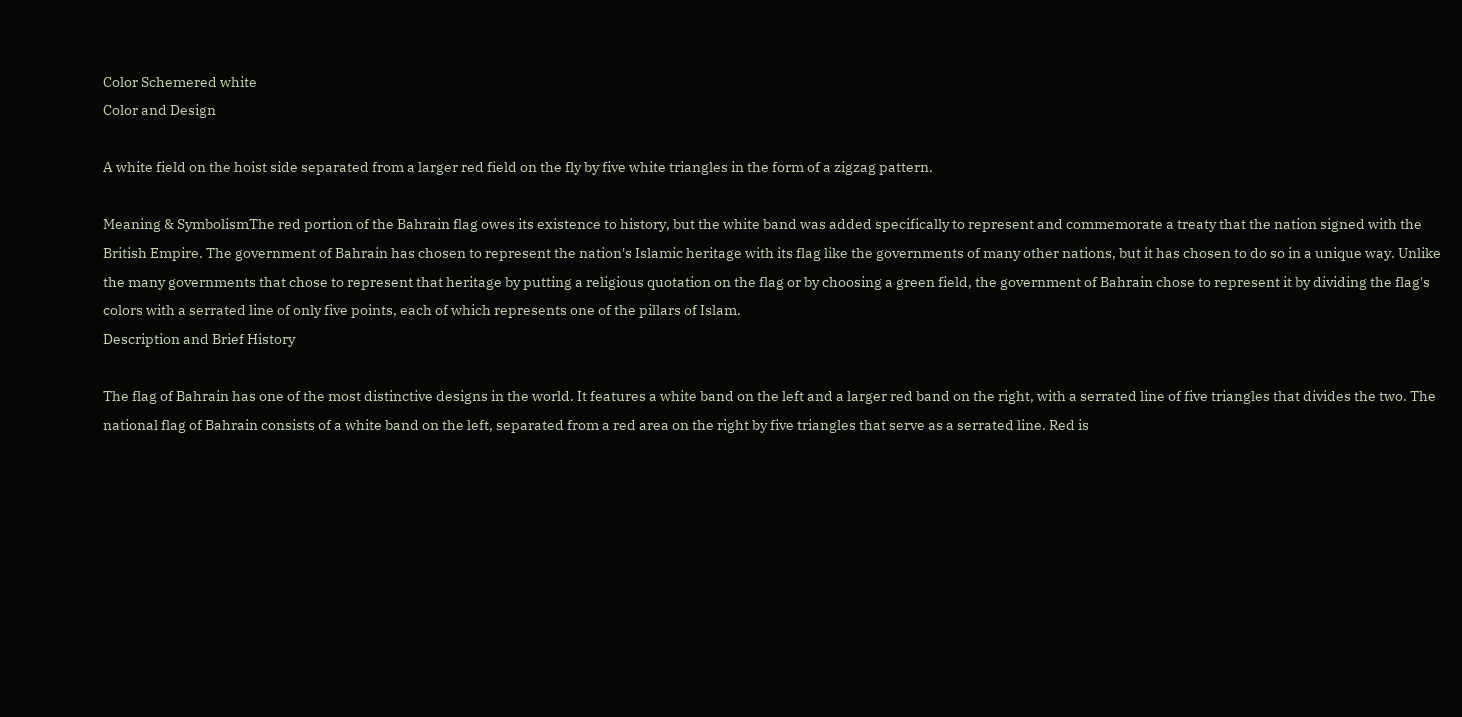Color Schemered white
Color and Design

A white field on the hoist side separated from a larger red field on the fly by five white triangles in the form of a zigzag pattern.

Meaning & SymbolismThe red portion of the Bahrain flag owes its existence to history, but the white band was added specifically to represent and commemorate a treaty that the nation signed with the British Empire. The government of Bahrain has chosen to represent the nation's Islamic heritage with its flag like the governments of many other nations, but it has chosen to do so in a unique way. Unlike the many governments that chose to represent that heritage by putting a religious quotation on the flag or by choosing a green field, the government of Bahrain chose to represent it by dividing the flag's colors with a serrated line of only five points, each of which represents one of the pillars of Islam.
Description and Brief History

The flag of Bahrain has one of the most distinctive designs in the world. It features a white band on the left and a larger red band on the right, with a serrated line of five triangles that divides the two. The national flag of Bahrain consists of a white band on the left, separated from a red area on the right by five triangles that serve as a serrated line. Red is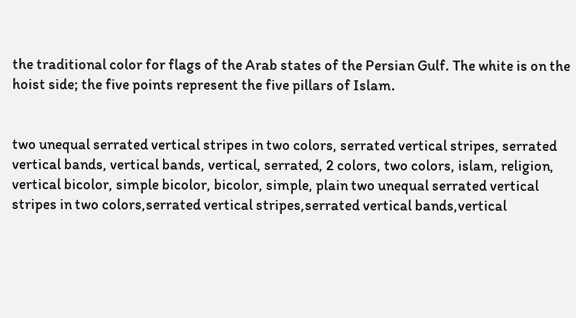the traditional color for flags of the Arab states of the Persian Gulf. The white is on the hoist side; the five points represent the five pillars of Islam.


two unequal serrated vertical stripes in two colors, serrated vertical stripes, serrated vertical bands, vertical bands, vertical, serrated, 2 colors, two colors, islam, religion, vertical bicolor, simple bicolor, bicolor, simple, plain two unequal serrated vertical stripes in two colors,serrated vertical stripes,serrated vertical bands,vertical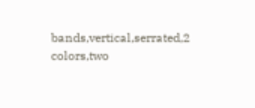bands,vertical,serrated,2 colors,two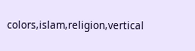colors,islam,religion,vertical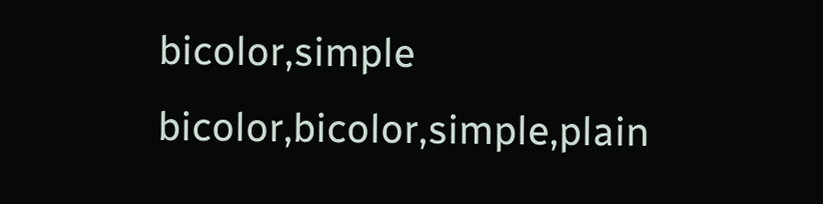bicolor,simple bicolor,bicolor,simple,plain